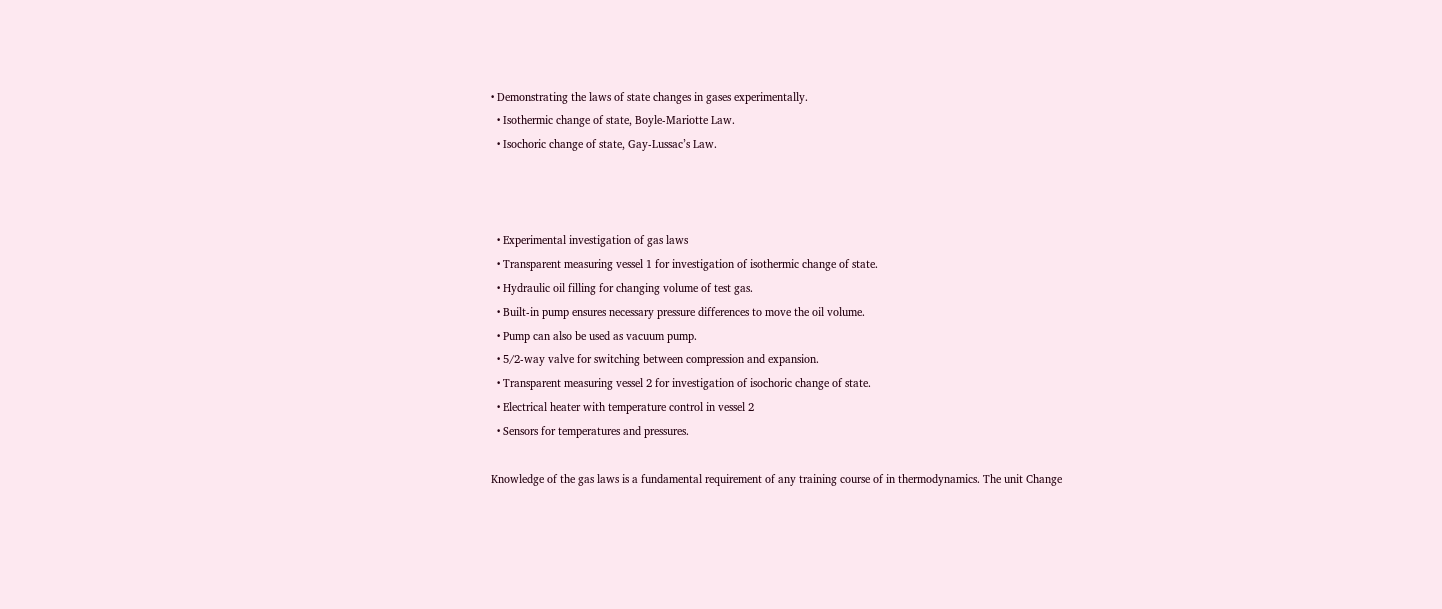• Demonstrating the laws of state changes in gases experimentally.
  • Isothermic change of state, Boyle-Mariotte Law.
  • Isochoric change of state, Gay-Lussac’s Law.



  • Experimental investigation of gas laws
  • Transparent measuring vessel 1 for investigation of isothermic change of state.
  • Hydraulic oil filling for changing volume of test gas.
  • Built-in pump ensures necessary pressure differences to move the oil volume.
  • Pump can also be used as vacuum pump.
  • 5/2-way valve for switching between compression and expansion.
  • Transparent measuring vessel 2 for investigation of isochoric change of state.
  • Electrical heater with temperature control in vessel 2
  • Sensors for temperatures and pressures.

Knowledge of the gas laws is a fundamental requirement of any training course of in thermodynamics. The unit Change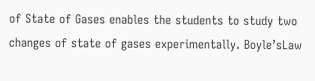of State of Gases enables the students to study two changes of state of gases experimentally. Boyle’sLaw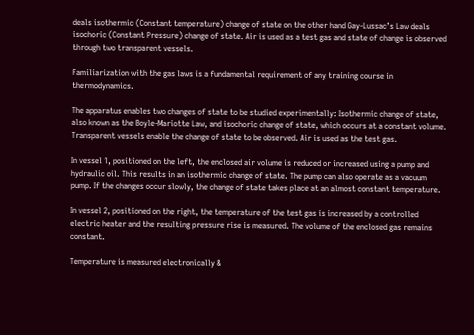deals isothermic (Constant temperature) change of state on the other hand Gay-Lussac’s Law deals isochoric (Constant Pressure) change of state. Air is used as a test gas and state of change is observed through two transparent vessels.

Familiarization with the gas laws is a fundamental requirement of any training course in thermodynamics.

The apparatus enables two changes of state to be studied experimentally: Isothermic change of state, also known as the Boyle-Mariotte Law, and isochoric change of state, which occurs at a constant volume. Transparent vessels enable the change of state to be observed. Air is used as the test gas.

In vessel 1, positioned on the left, the enclosed air volume is reduced or increased using a pump and hydraulic oil. This results in an isothermic change of state. The pump can also operate as a vacuum pump. If the changes occur slowly, the change of state takes place at an almost constant temperature.

In vessel 2, positioned on the right, the temperature of the test gas is increased by a controlled electric heater and the resulting pressure rise is measured. The volume of the enclosed gas remains constant.

Temperature is measured electronically &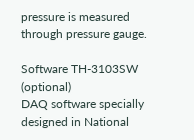pressure is measured through pressure gauge.

Software TH-3103SW (optional)
DAQ software specially designed in National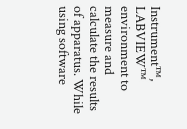Instrument™, LABVIEW™ environment to measure and calculate the results of apparatus. While using software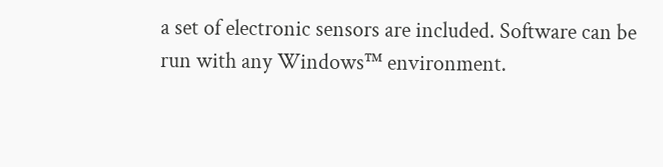a set of electronic sensors are included. Software can be run with any Windows™ environment.